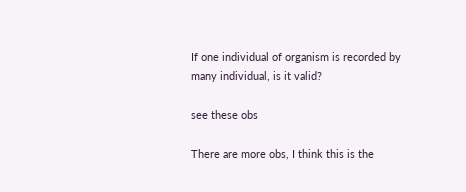If one individual of organism is recorded by many individual, is it valid?

see these obs

There are more obs, I think this is the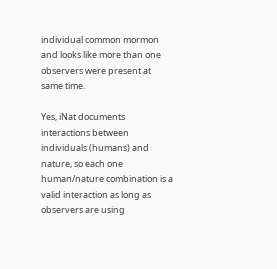individual common mormon and looks like more than one observers were present at same time.

Yes, iNat documents interactions between individuals (humans) and nature, so each one human/nature combination is a valid interaction as long as observers are using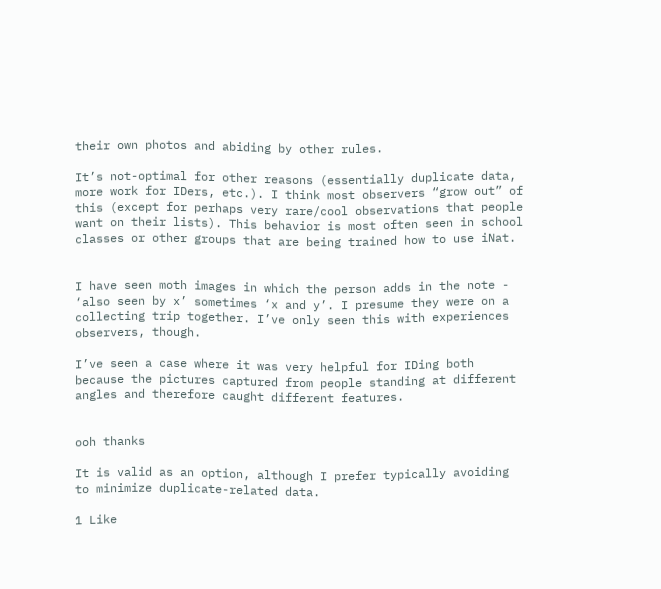their own photos and abiding by other rules.

It’s not-optimal for other reasons (essentially duplicate data, more work for IDers, etc.). I think most observers “grow out” of this (except for perhaps very rare/cool observations that people want on their lists). This behavior is most often seen in school classes or other groups that are being trained how to use iNat.


I have seen moth images in which the person adds in the note - ‘also seen by x’ sometimes ‘x and y’. I presume they were on a collecting trip together. I’ve only seen this with experiences observers, though.

I’ve seen a case where it was very helpful for IDing both because the pictures captured from people standing at different angles and therefore caught different features.


ooh thanks

It is valid as an option, although I prefer typically avoiding to minimize duplicate-related data.

1 Like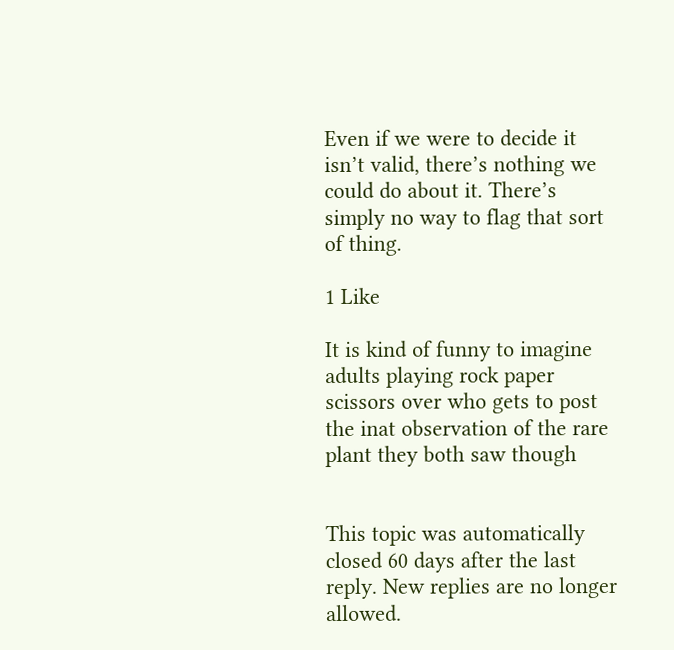Even if we were to decide it isn’t valid, there’s nothing we could do about it. There’s simply no way to flag that sort of thing.

1 Like

It is kind of funny to imagine adults playing rock paper scissors over who gets to post the inat observation of the rare plant they both saw though


This topic was automatically closed 60 days after the last reply. New replies are no longer allowed.